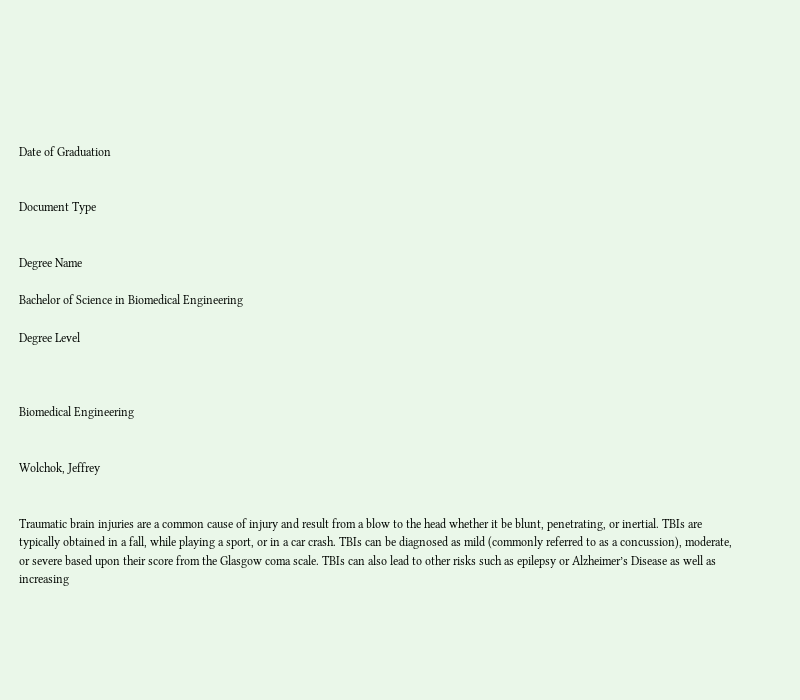Date of Graduation


Document Type


Degree Name

Bachelor of Science in Biomedical Engineering

Degree Level



Biomedical Engineering


Wolchok, Jeffrey


Traumatic brain injuries are a common cause of injury and result from a blow to the head whether it be blunt, penetrating, or inertial. TBIs are typically obtained in a fall, while playing a sport, or in a car crash. TBIs can be diagnosed as mild (commonly referred to as a concussion), moderate, or severe based upon their score from the Glasgow coma scale. TBIs can also lead to other risks such as epilepsy or Alzheimer’s Disease as well as increasing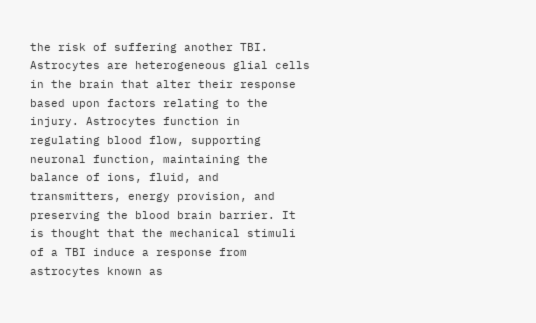the risk of suffering another TBI. Astrocytes are heterogeneous glial cells in the brain that alter their response based upon factors relating to the injury. Astrocytes function in regulating blood flow, supporting neuronal function, maintaining the balance of ions, fluid, and transmitters, energy provision, and preserving the blood brain barrier. It is thought that the mechanical stimuli of a TBI induce a response from astrocytes known as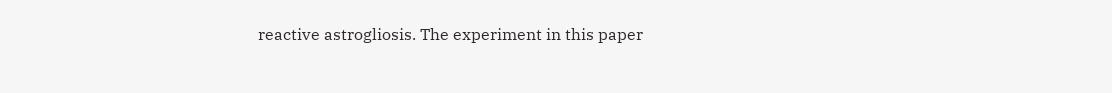reactive astrogliosis. The experiment in this paper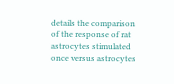details the comparison of the response of rat astrocytes stimulated once versus astrocytes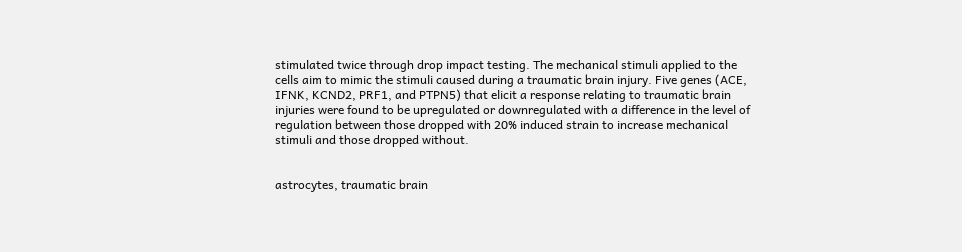stimulated twice through drop impact testing. The mechanical stimuli applied to the cells aim to mimic the stimuli caused during a traumatic brain injury. Five genes (ACE, IFNK, KCND2, PRF1, and PTPN5) that elicit a response relating to traumatic brain injuries were found to be upregulated or downregulated with a difference in the level of regulation between those dropped with 20% induced strain to increase mechanical stimuli and those dropped without.


astrocytes, traumatic brain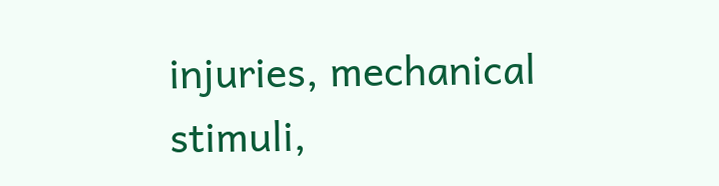injuries, mechanical stimuli,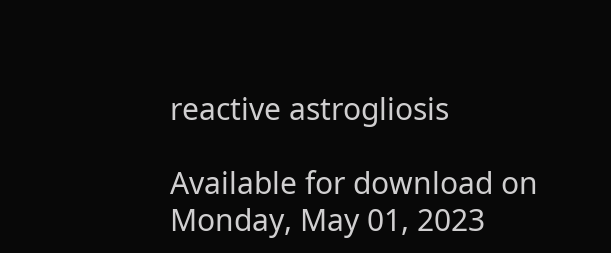reactive astrogliosis

Available for download on Monday, May 01, 2023